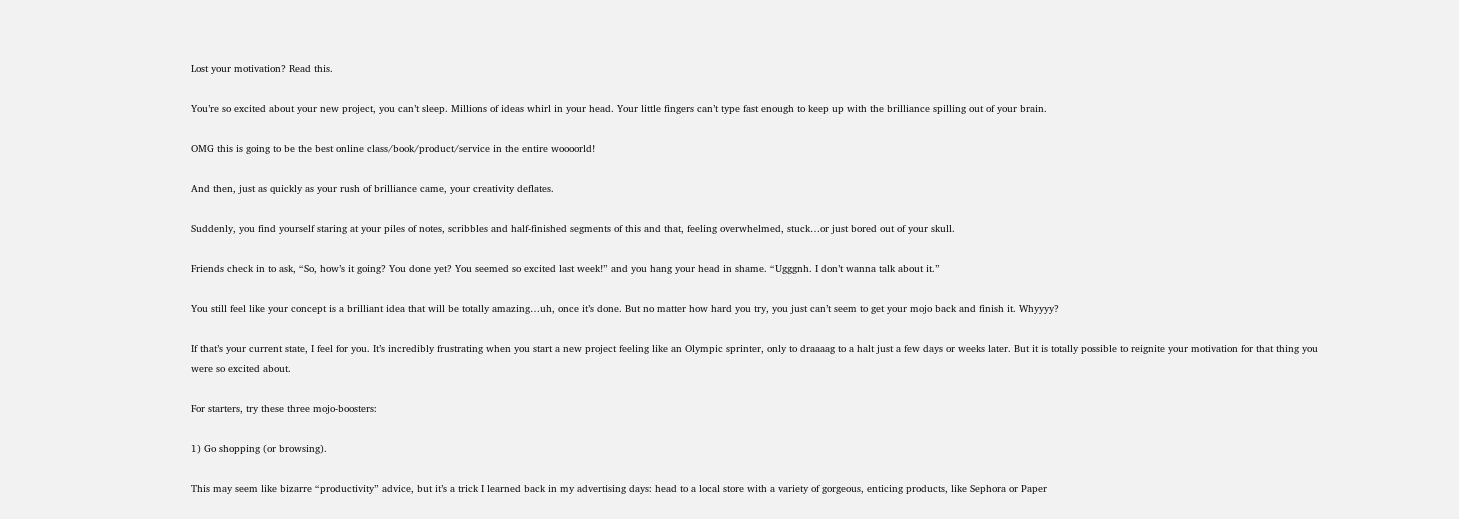Lost your motivation? Read this.

You’re so excited about your new project, you can’t sleep. Millions of ideas whirl in your head. Your little fingers can’t type fast enough to keep up with the brilliance spilling out of your brain.

OMG this is going to be the best online class/book/product/service in the entire woooorld!

And then, just as quickly as your rush of brilliance came, your creativity deflates.

Suddenly, you find yourself staring at your piles of notes, scribbles and half-finished segments of this and that, feeling overwhelmed, stuck…or just bored out of your skull.

Friends check in to ask, “So, how’s it going? You done yet? You seemed so excited last week!” and you hang your head in shame. “Ugggnh. I don’t wanna talk about it.”

You still feel like your concept is a brilliant idea that will be totally amazing…uh, once it’s done. But no matter how hard you try, you just can’t seem to get your mojo back and finish it. Whyyyy?

If that’s your current state, I feel for you. It’s incredibly frustrating when you start a new project feeling like an Olympic sprinter, only to draaaag to a halt just a few days or weeks later. But it is totally possible to reignite your motivation for that thing you were so excited about.

For starters, try these three mojo-boosters:

1) Go shopping (or browsing).

This may seem like bizarre “productivity” advice, but it’s a trick I learned back in my advertising days: head to a local store with a variety of gorgeous, enticing products, like Sephora or Paper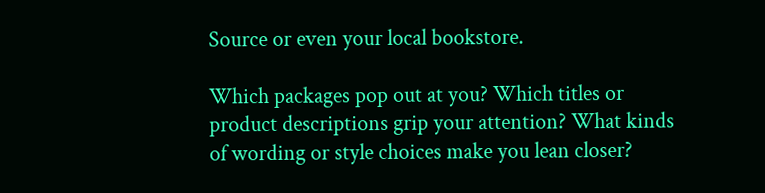Source or even your local bookstore.

Which packages pop out at you? Which titles or product descriptions grip your attention? What kinds of wording or style choices make you lean closer?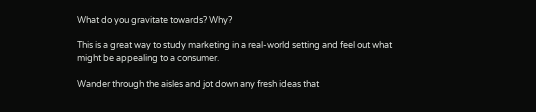What do you gravitate towards? Why?

This is a great way to study marketing in a real-world setting and feel out what might be appealing to a consumer.

Wander through the aisles and jot down any fresh ideas that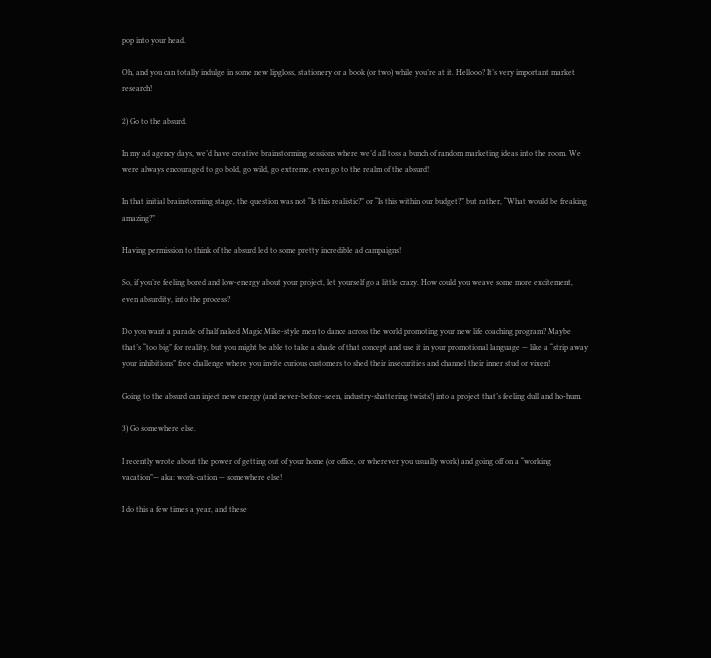pop into your head.

Oh, and you can totally indulge in some new lipgloss, stationery or a book (or two) while you’re at it. Hellooo? It’s very important market research!

2) Go to the absurd.

In my ad agency days, we’d have creative brainstorming sessions where we’d all toss a bunch of random marketing ideas into the room. We were always encouraged to go bold, go wild, go extreme, even go to the realm of the absurd!

In that initial brainstorming stage, the question was not “Is this realistic?” or “Is this within our budget?” but rather, “What would be freaking amazing?”

Having permission to think of the absurd led to some pretty incredible ad campaigns!

So, if you’re feeling bored and low-energy about your project, let yourself go a little crazy. How could you weave some more excitement, even absurdity, into the process?

Do you want a parade of half naked Magic Mike-style men to dance across the world promoting your new life coaching program? Maybe that’s “too big” for reality, but you might be able to take a shade of that concept and use it in your promotional language — like a “strip away your inhibitions” free challenge where you invite curious customers to shed their insecurities and channel their inner stud or vixen!

Going to the absurd can inject new energy (and never-before-seen, industry-shattering twists!) into a project that’s feeling dull and ho-hum.

3) Go somewhere else.

I recently wrote about the power of getting out of your home (or office, or wherever you usually work) and going off on a “working vacation”— aka: work-cation — somewhere else!

I do this a few times a year, and these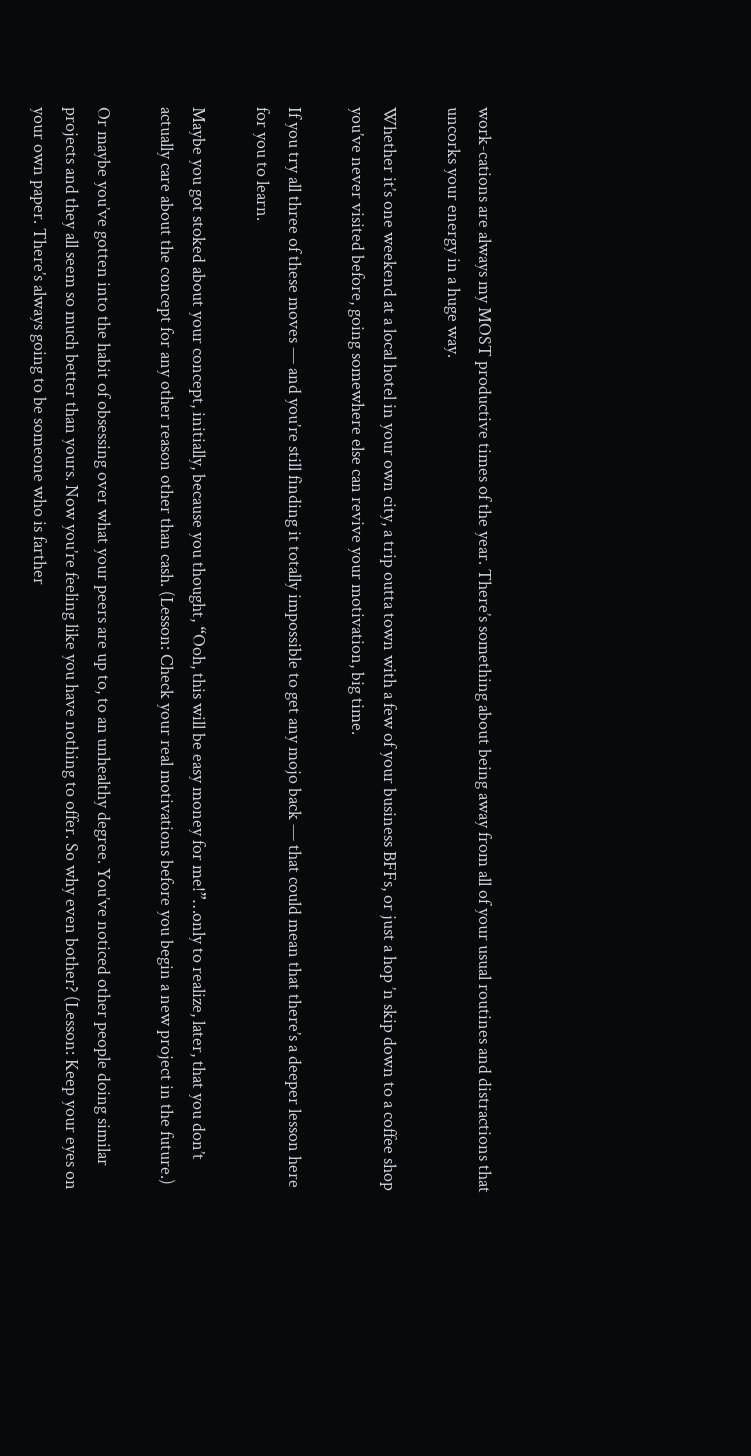work-cations are always my MOST productive times of the year. There’s something about being away from all of your usual routines and distractions that uncorks your energy in a huge way.

Whether it’s one weekend at a local hotel in your own city, a trip outta town with a few of your business BFFs, or just a hop ’n skip down to a coffee shop you’ve never visited before, going somewhere else can revive your motivation, big time.

If you try all three of these moves — and you’re still finding it totally impossible to get any mojo back — that could mean that there’s a deeper lesson here for you to learn.

Maybe you got stoked about your concept, initially, because you thought, “Ooh, this will be easy money for me!”…only to realize, later, that you don’t actually care about the concept for any other reason other than cash. (Lesson: Check your real motivations before you begin a new project in the future.)

Or maybe you’ve gotten into the habit of obsessing over what your peers are up to, to an unhealthy degree. You’ve noticed other people doing similar projects and they all seem so much better than yours. Now you’re feeling like you have nothing to offer. So why even bother? (Lesson: Keep your eyes on your own paper. There’s always going to be someone who is farther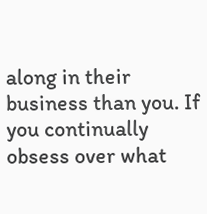along in their business than you. If you continually obsess over what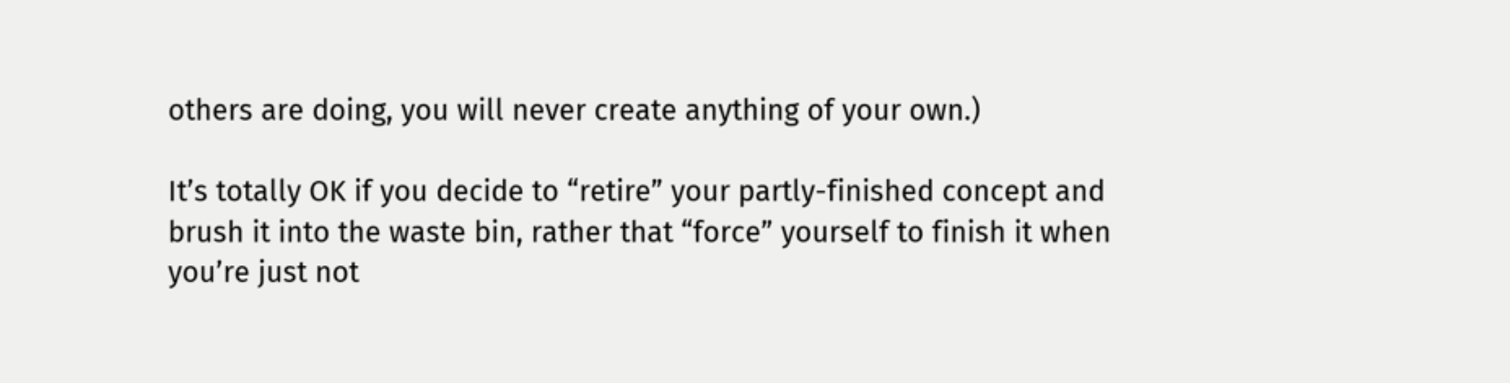others are doing, you will never create anything of your own.)

It’s totally OK if you decide to “retire” your partly-finished concept and brush it into the waste bin, rather that “force” yourself to finish it when you’re just not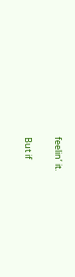feelin’ it.

But if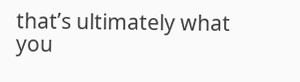that’s ultimately what you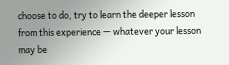choose to do, try to learn the deeper lesson from this experience — whatever your lesson may be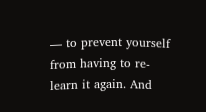— to prevent yourself from having to re-learn it again. And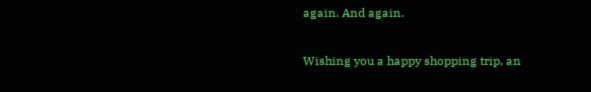again. And again.

Wishing you a happy shopping trip, an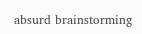absurd brainstorming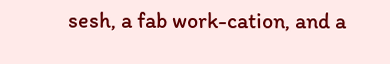sesh, a fab work-cation, and a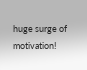huge surge of motivation!